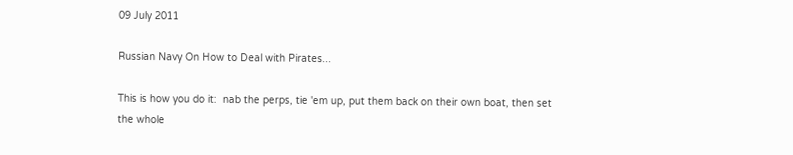09 July 2011

Russian Navy On How to Deal with Pirates...

This is how you do it:  nab the perps, tie 'em up, put them back on their own boat, then set the whole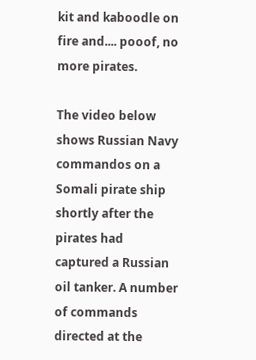kit and kaboodle on fire and.... pooof, no more pirates.

The video below shows Russian Navy commandos on a Somali pirate ship shortly after the pirates had captured a Russian oil tanker. A number of commands directed at the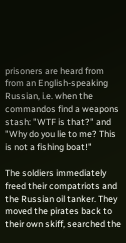prisoners are heard from from an English-speaking Russian, i.e. when the commandos find a weapons stash: "WTF is that?" and "Why do you lie to me? This is not a fishing boat!"

The soldiers immediately freed their compatriots and the Russian oil tanker. They moved the pirates back to their own skiff, searched the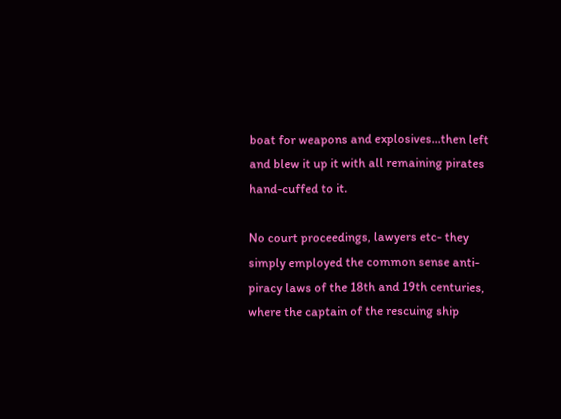boat for weapons and explosives...then left and blew it up it with all remaining pirates hand-cuffed to it.

No court proceedings, lawyers etc- they simply employed the common sense anti-piracy laws of the 18th and 19th centuries, where the captain of the rescuing ship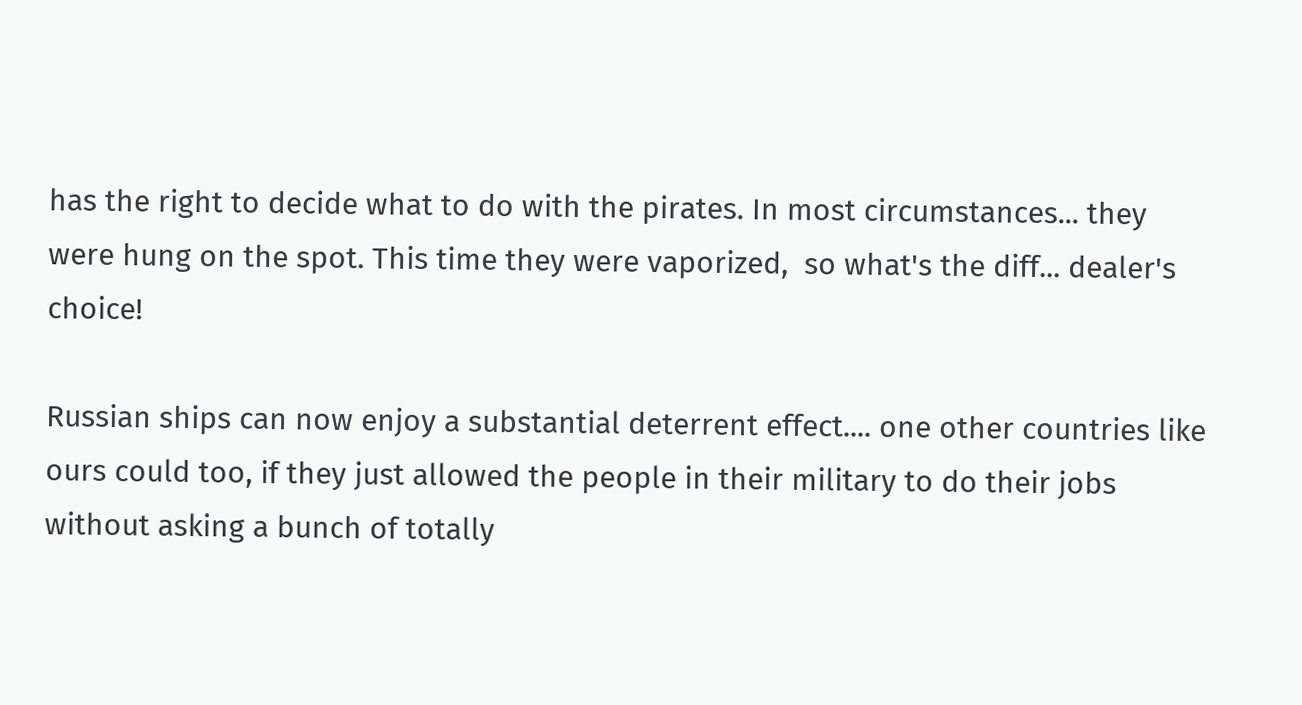has the right to decide what to do with the pirates. In most circumstances... they were hung on the spot. This time they were vaporized,  so what's the diff... dealer's choice!

Russian ships can now enjoy a substantial deterrent effect.... one other countries like ours could too, if they just allowed the people in their military to do their jobs without asking a bunch of totally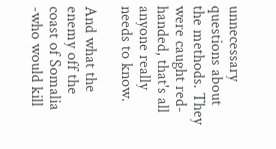unnecessary questions about the methods. They were caught red-handed, that's all anyone really needs to know.

And what the enemy off the coast of Somalia -who would kill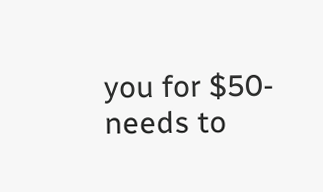you for $50- needs to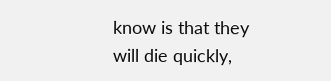know is that they will die quickly,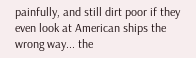painfully, and still dirt poor if they even look at American ships the wrong way... the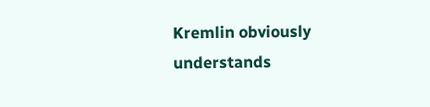Kremlin obviously understands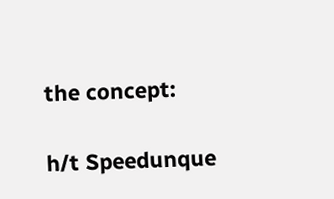the concept:

h/t Speedunque